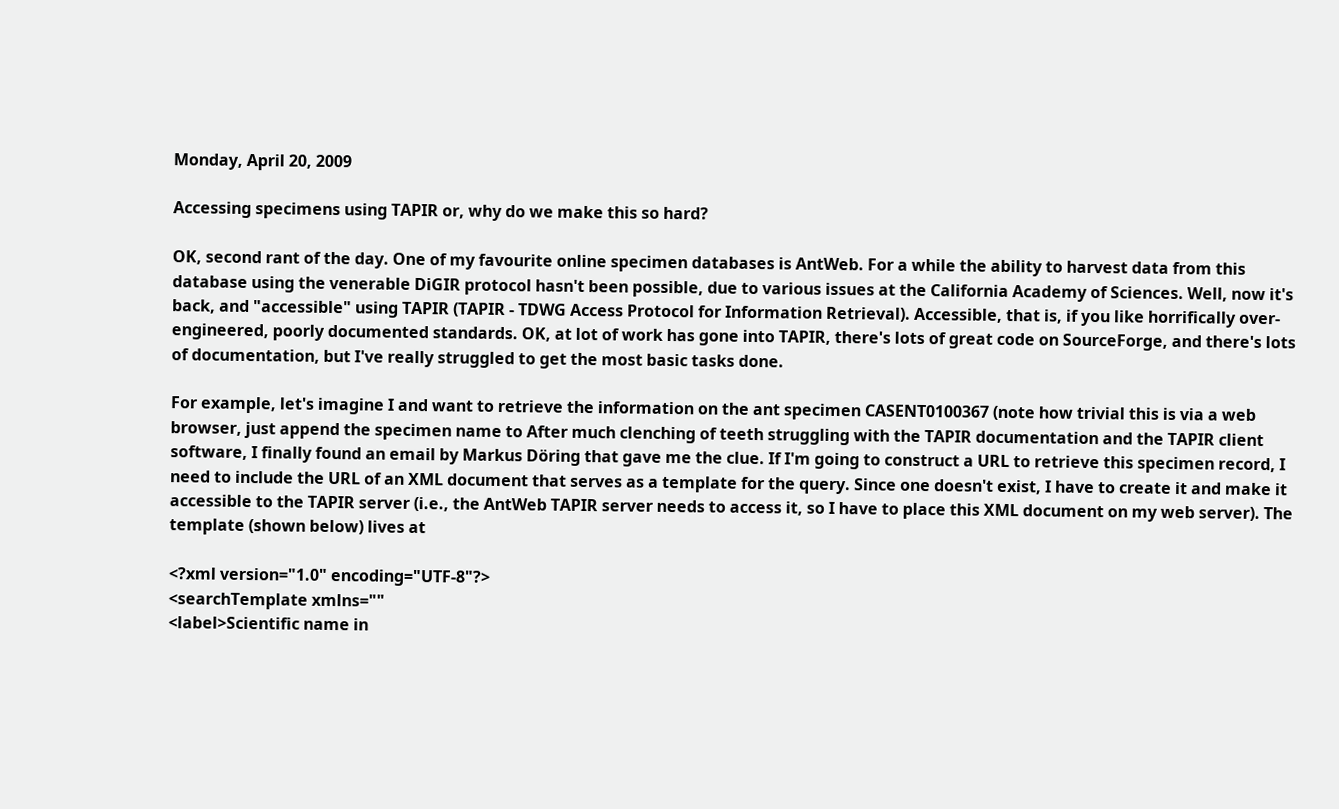Monday, April 20, 2009

Accessing specimens using TAPIR or, why do we make this so hard?

OK, second rant of the day. One of my favourite online specimen databases is AntWeb. For a while the ability to harvest data from this database using the venerable DiGIR protocol hasn't been possible, due to various issues at the California Academy of Sciences. Well, now it's back, and "accessible" using TAPIR (TAPIR - TDWG Access Protocol for Information Retrieval). Accessible, that is, if you like horrifically over-engineered, poorly documented standards. OK, at lot of work has gone into TAPIR, there's lots of great code on SourceForge, and there's lots of documentation, but I've really struggled to get the most basic tasks done.

For example, let's imagine I and want to retrieve the information on the ant specimen CASENT0100367 (note how trivial this is via a web browser, just append the specimen name to After much clenching of teeth struggling with the TAPIR documentation and the TAPIR client software, I finally found an email by Markus Döring that gave me the clue. If I'm going to construct a URL to retrieve this specimen record, I need to include the URL of an XML document that serves as a template for the query. Since one doesn't exist, I have to create it and make it accessible to the TAPIR server (i.e., the AntWeb TAPIR server needs to access it, so I have to place this XML document on my web server). The template (shown below) lives at

<?xml version="1.0" encoding="UTF-8"?>
<searchTemplate xmlns=""
<label>Scientific name in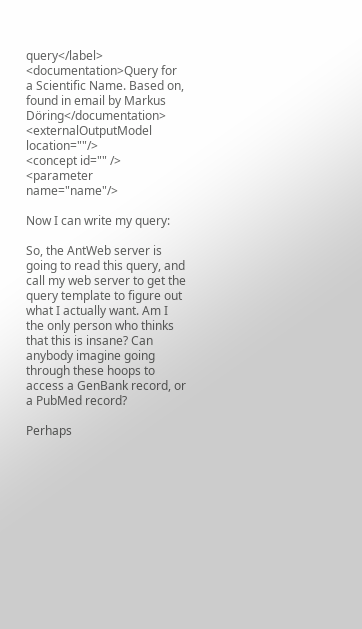query</label>
<documentation>Query for a Scientific Name. Based on, found in email by Markus Döring</documentation>
<externalOutputModel location=""/>
<concept id="" />
<parameter name="name"/>

Now I can write my query:

So, the AntWeb server is going to read this query, and call my web server to get the query template to figure out what I actually want. Am I the only person who thinks that this is insane? Can anybody imagine going through these hoops to access a GenBank record, or a PubMed record?

Perhaps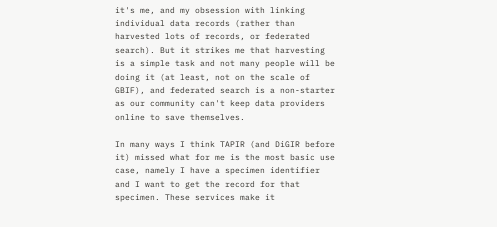it's me, and my obsession with linking individual data records (rather than harvested lots of records, or federated search). But it strikes me that harvesting is a simple task and not many people will be doing it (at least, not on the scale of GBIF), and federated search is a non-starter as our community can't keep data providers online to save themselves.

In many ways I think TAPIR (and DiGIR before it) missed what for me is the most basic use case, namely I have a specimen identifier and I want to get the record for that specimen. These services make it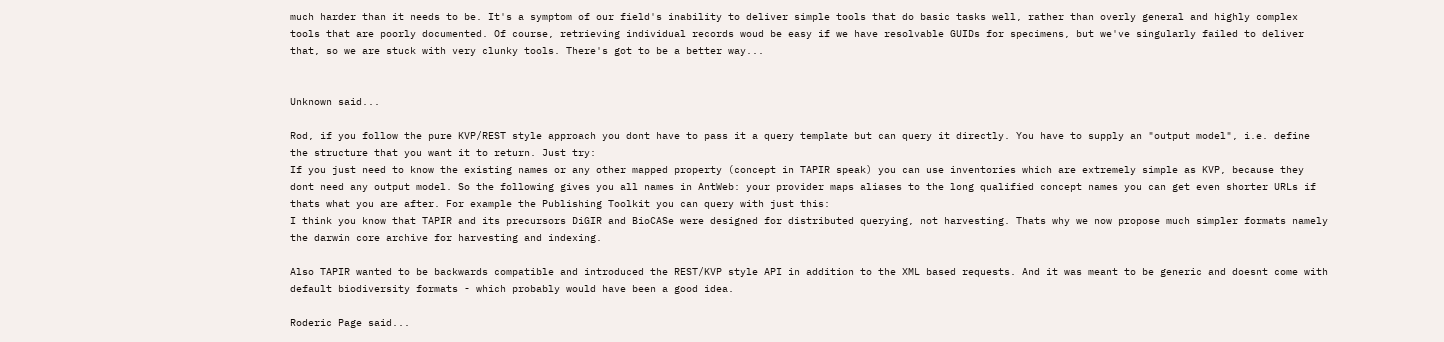much harder than it needs to be. It's a symptom of our field's inability to deliver simple tools that do basic tasks well, rather than overly general and highly complex tools that are poorly documented. Of course, retrieving individual records woud be easy if we have resolvable GUIDs for specimens, but we've singularly failed to deliver that, so we are stuck with very clunky tools. There's got to be a better way...


Unknown said...

Rod, if you follow the pure KVP/REST style approach you dont have to pass it a query template but can query it directly. You have to supply an "output model", i.e. define the structure that you want it to return. Just try:
If you just need to know the existing names or any other mapped property (concept in TAPIR speak) you can use inventories which are extremely simple as KVP, because they dont need any output model. So the following gives you all names in AntWeb: your provider maps aliases to the long qualified concept names you can get even shorter URLs if thats what you are after. For example the Publishing Toolkit you can query with just this:
I think you know that TAPIR and its precursors DiGIR and BioCASe were designed for distributed querying, not harvesting. Thats why we now propose much simpler formats namely the darwin core archive for harvesting and indexing.

Also TAPIR wanted to be backwards compatible and introduced the REST/KVP style API in addition to the XML based requests. And it was meant to be generic and doesnt come with default biodiversity formats - which probably would have been a good idea.

Roderic Page said...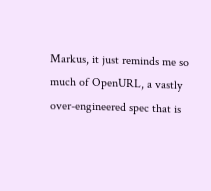Markus, it just reminds me so much of OpenURL, a vastly over-engineered spec that is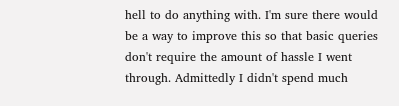hell to do anything with. I'm sure there would be a way to improve this so that basic queries don't require the amount of hassle I went through. Admittedly I didn't spend much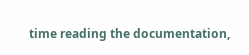time reading the documentation,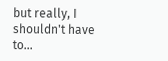but really, I shouldn't have to...